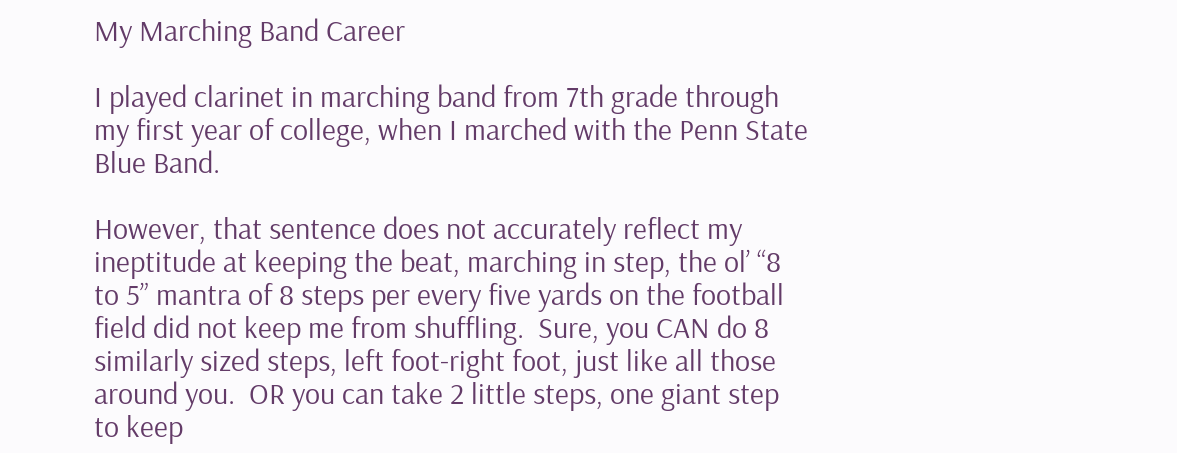My Marching Band Career

I played clarinet in marching band from 7th grade through my first year of college, when I marched with the Penn State Blue Band.

However, that sentence does not accurately reflect my ineptitude at keeping the beat, marching in step, the ol’ “8 to 5” mantra of 8 steps per every five yards on the football field did not keep me from shuffling.  Sure, you CAN do 8 similarly sized steps, left foot-right foot, just like all those around you.  OR you can take 2 little steps, one giant step to keep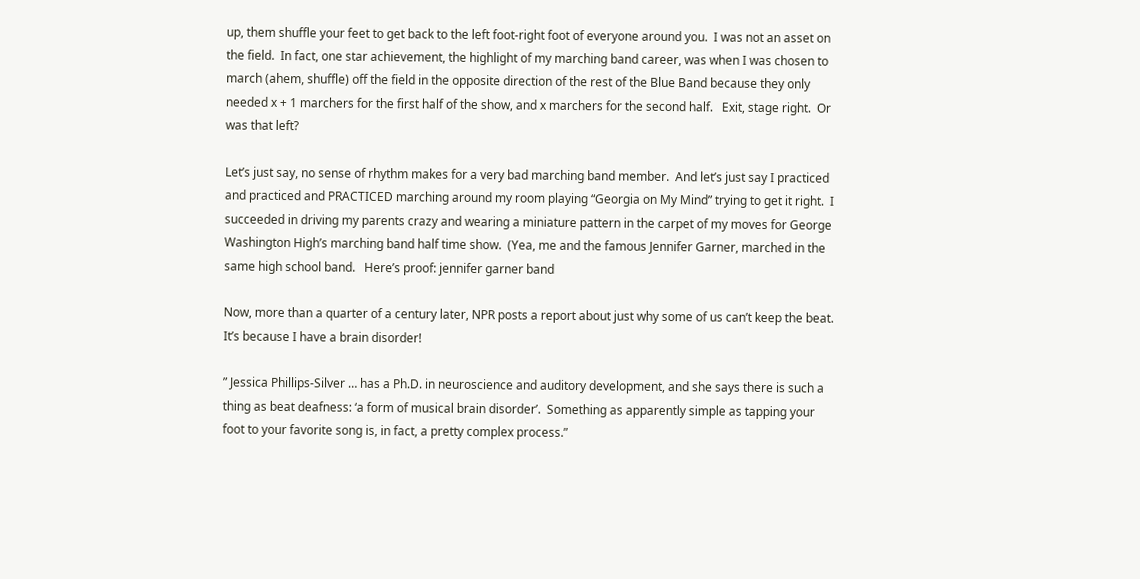up, them shuffle your feet to get back to the left foot-right foot of everyone around you.  I was not an asset on the field.  In fact, one star achievement, the highlight of my marching band career, was when I was chosen to march (ahem, shuffle) off the field in the opposite direction of the rest of the Blue Band because they only needed x + 1 marchers for the first half of the show, and x marchers for the second half.   Exit, stage right.  Or was that left?

Let’s just say, no sense of rhythm makes for a very bad marching band member.  And let’s just say I practiced and practiced and PRACTICED marching around my room playing “Georgia on My Mind” trying to get it right.  I succeeded in driving my parents crazy and wearing a miniature pattern in the carpet of my moves for George Washington High’s marching band half time show.  (Yea, me and the famous Jennifer Garner, marched in the same high school band.   Here’s proof: jennifer garner band

Now, more than a quarter of a century later, NPR posts a report about just why some of us can’t keep the beat.  It’s because I have a brain disorder!

” Jessica Phillips-Silver … has a Ph.D. in neuroscience and auditory development, and she says there is such a thing as beat deafness: ‘a form of musical brain disorder’.  Something as apparently simple as tapping your foot to your favorite song is, in fact, a pretty complex process.”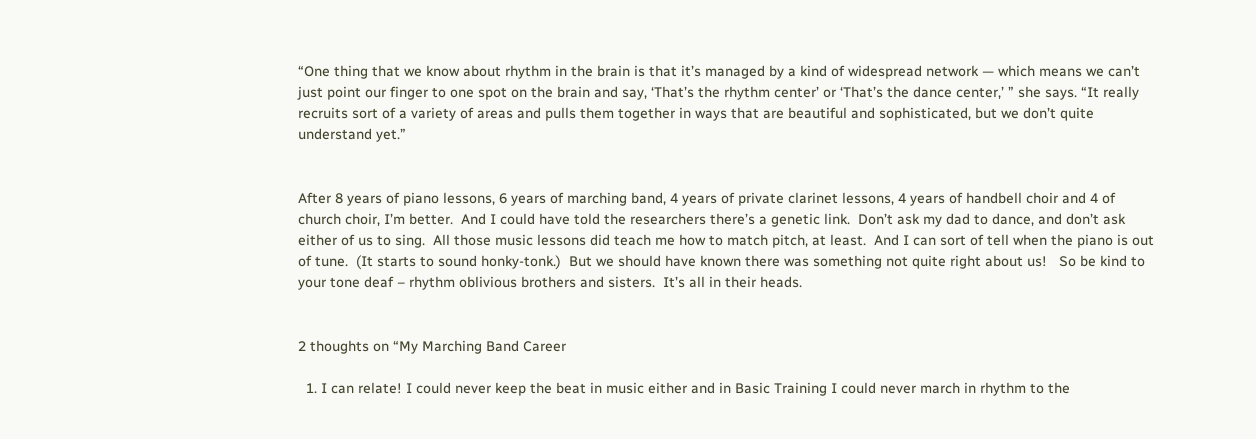“One thing that we know about rhythm in the brain is that it’s managed by a kind of widespread network — which means we can’t just point our finger to one spot on the brain and say, ‘That’s the rhythm center’ or ‘That’s the dance center,’ ” she says. “It really recruits sort of a variety of areas and pulls them together in ways that are beautiful and sophisticated, but we don’t quite understand yet.”


After 8 years of piano lessons, 6 years of marching band, 4 years of private clarinet lessons, 4 years of handbell choir and 4 of church choir, I’m better.  And I could have told the researchers there’s a genetic link.  Don’t ask my dad to dance, and don’t ask either of us to sing.  All those music lessons did teach me how to match pitch, at least.  And I can sort of tell when the piano is out of tune.  (It starts to sound honky-tonk.)  But we should have known there was something not quite right about us!   So be kind to your tone deaf – rhythm oblivious brothers and sisters.  It’s all in their heads.


2 thoughts on “My Marching Band Career

  1. I can relate! I could never keep the beat in music either and in Basic Training I could never march in rhythm to the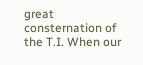great consternation of the T.I. When our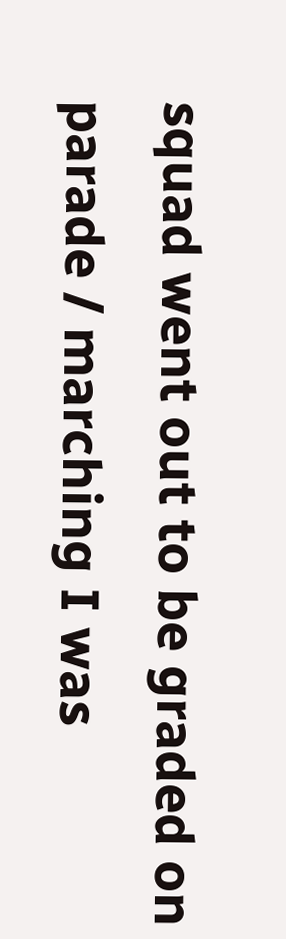squad went out to be graded on parade / marching I was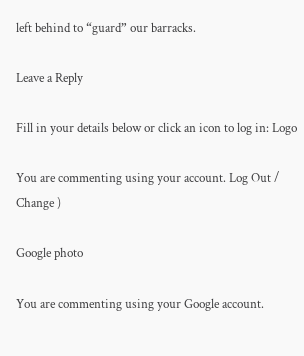left behind to “guard” our barracks.

Leave a Reply

Fill in your details below or click an icon to log in: Logo

You are commenting using your account. Log Out /  Change )

Google photo

You are commenting using your Google account.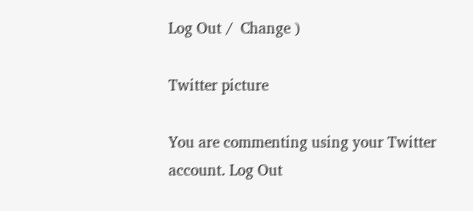Log Out /  Change )

Twitter picture

You are commenting using your Twitter account. Log Out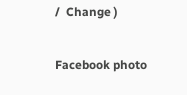/  Change )

Facebook photo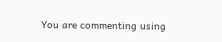You are commenting using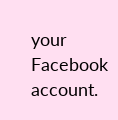your Facebook account.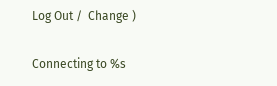Log Out /  Change )

Connecting to %s